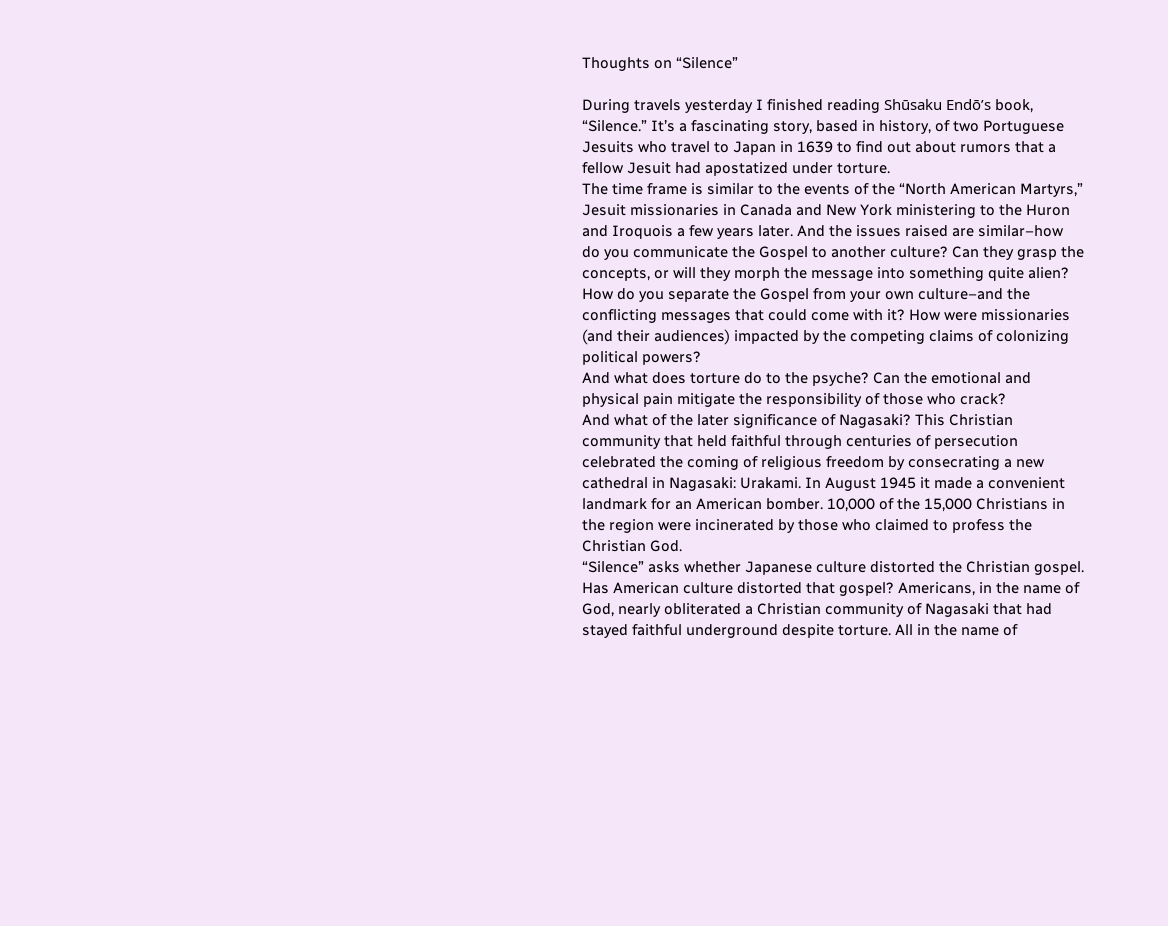Thoughts on “Silence”

During travels yesterday I finished reading Shūsaku Endō’s book, “Silence.” It’s a fascinating story, based in history, of two Portuguese Jesuits who travel to Japan in 1639 to find out about rumors that a fellow Jesuit had apostatized under torture.
The time frame is similar to the events of the “North American Martyrs,” Jesuit missionaries in Canada and New York ministering to the Huron and Iroquois a few years later. And the issues raised are similar–how do you communicate the Gospel to another culture? Can they grasp the concepts, or will they morph the message into something quite alien? How do you separate the Gospel from your own culture–and the conflicting messages that could come with it? How were missionaries (and their audiences) impacted by the competing claims of colonizing political powers?
And what does torture do to the psyche? Can the emotional and physical pain mitigate the responsibility of those who crack?
And what of the later significance of Nagasaki? This Christian community that held faithful through centuries of persecution celebrated the coming of religious freedom by consecrating a new cathedral in Nagasaki: Urakami. In August 1945 it made a convenient landmark for an American bomber. 10,000 of the 15,000 Christians in the region were incinerated by those who claimed to profess the Christian God.
“Silence” asks whether Japanese culture distorted the Christian gospel. Has American culture distorted that gospel? Americans, in the name of God, nearly obliterated a Christian community of Nagasaki that had stayed faithful underground despite torture. All in the name of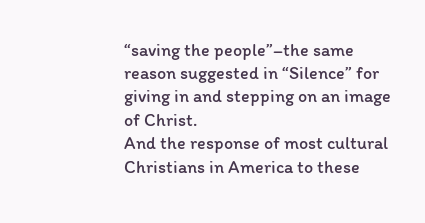“saving the people”–the same reason suggested in “Silence” for giving in and stepping on an image of Christ.
And the response of most cultural Christians in America to these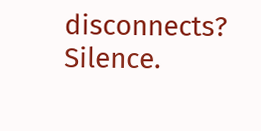disconnects? Silence.